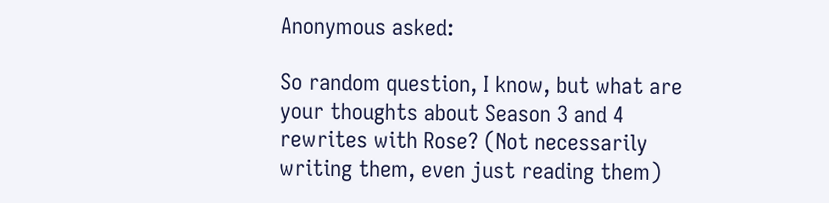Anonymous asked:

So random question, I know, but what are your thoughts about Season 3 and 4 rewrites with Rose? (Not necessarily writing them, even just reading them)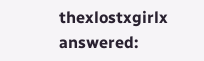thexlostxgirlx answered: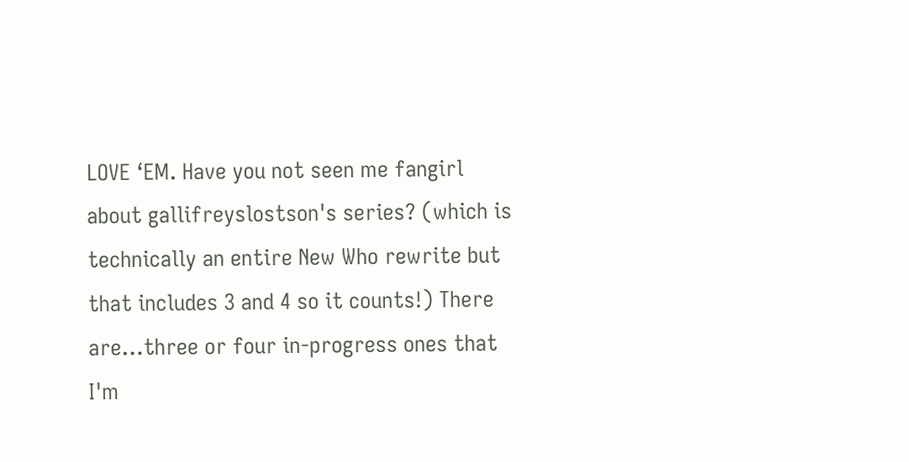LOVE ‘EM. Have you not seen me fangirl about gallifreyslostson's series? (which is technically an entire New Who rewrite but that includes 3 and 4 so it counts!) There are…three or four in-progress ones that I'm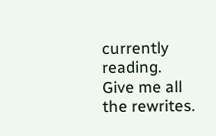currently reading. Give me all the rewrites.